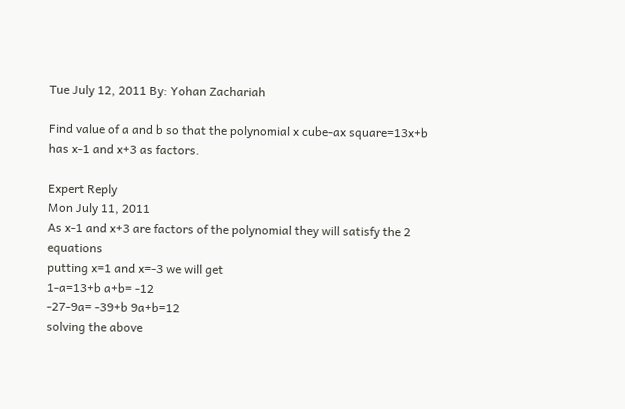Tue July 12, 2011 By: Yohan Zachariah

Find value of a and b so that the polynomial x cube-ax square=13x+b has x-1 and x+3 as factors.

Expert Reply
Mon July 11, 2011
As x-1 and x+3 are factors of the polynomial they will satisfy the 2 equations
putting x=1 and x=-3 we will get
1-a=13+b a+b= -12
-27-9a= -39+b 9a+b=12
solving the above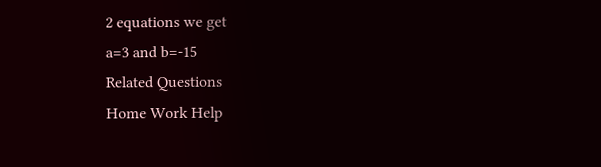2 equations we get
a=3 and b=-15
Related Questions
Home Work Help